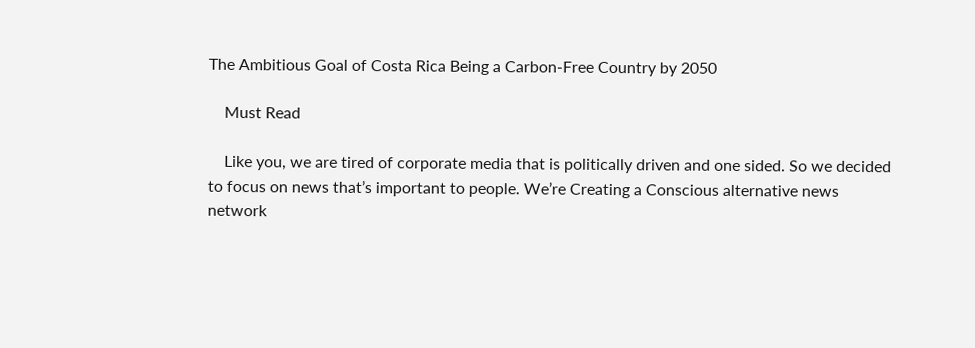The Ambitious Goal of Costa Rica Being a Carbon-Free Country by 2050

    Must Read

    Like you, we are tired of corporate media that is politically driven and one sided. So we decided to focus on news that’s important to people. We’re Creating a Conscious alternative news network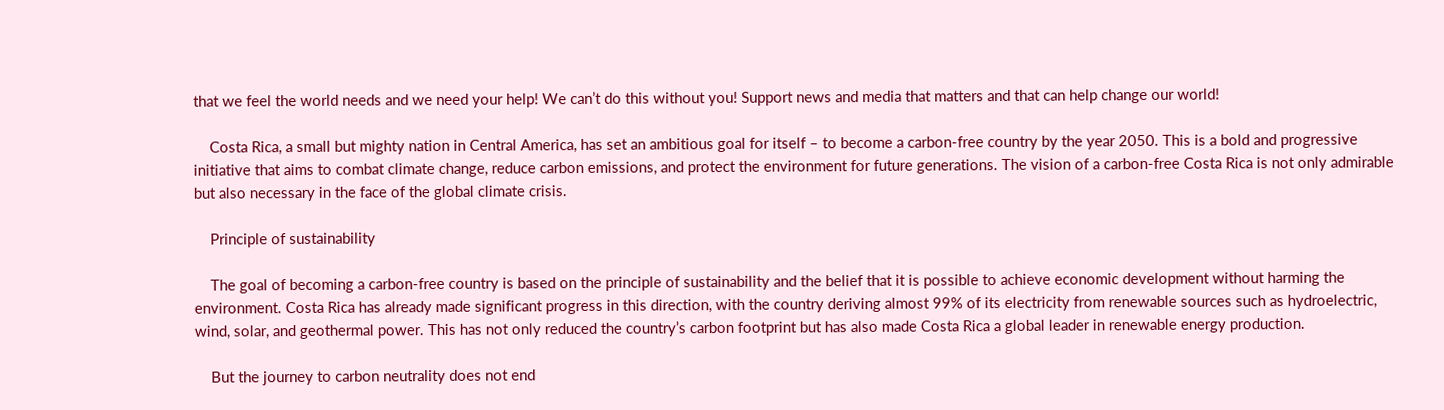that we feel the world needs and we need your help! We can’t do this without you! Support news and media that matters and that can help change our world!

    Costa Rica, a small but mighty nation in Central America, has set an ambitious goal for itself – to become a carbon-free country by the year 2050. This is a bold and progressive initiative that aims to combat climate change, reduce carbon emissions, and protect the environment for future generations. The vision of a carbon-free Costa Rica is not only admirable but also necessary in the face of the global climate crisis.

    Principle of sustainability

    The goal of becoming a carbon-free country is based on the principle of sustainability and the belief that it is possible to achieve economic development without harming the environment. Costa Rica has already made significant progress in this direction, with the country deriving almost 99% of its electricity from renewable sources such as hydroelectric, wind, solar, and geothermal power. This has not only reduced the country’s carbon footprint but has also made Costa Rica a global leader in renewable energy production.

    But the journey to carbon neutrality does not end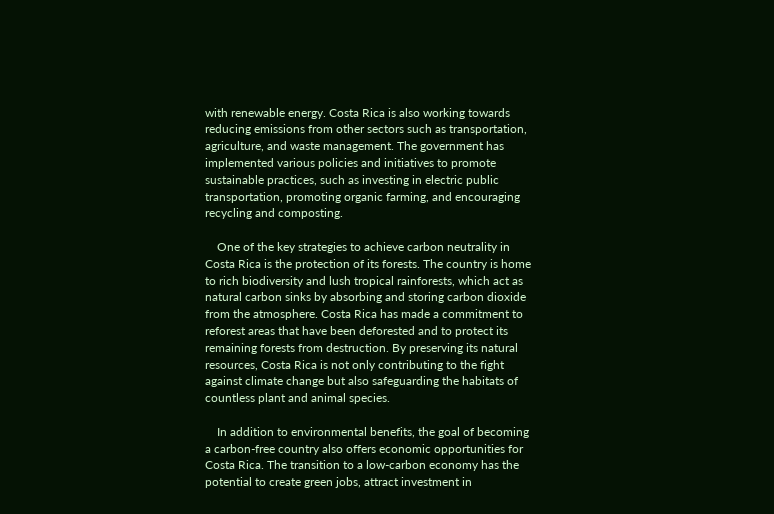with renewable energy. Costa Rica is also working towards reducing emissions from other sectors such as transportation, agriculture, and waste management. The government has implemented various policies and initiatives to promote sustainable practices, such as investing in electric public transportation, promoting organic farming, and encouraging recycling and composting.

    One of the key strategies to achieve carbon neutrality in Costa Rica is the protection of its forests. The country is home to rich biodiversity and lush tropical rainforests, which act as natural carbon sinks by absorbing and storing carbon dioxide from the atmosphere. Costa Rica has made a commitment to reforest areas that have been deforested and to protect its remaining forests from destruction. By preserving its natural resources, Costa Rica is not only contributing to the fight against climate change but also safeguarding the habitats of countless plant and animal species.

    In addition to environmental benefits, the goal of becoming a carbon-free country also offers economic opportunities for Costa Rica. The transition to a low-carbon economy has the potential to create green jobs, attract investment in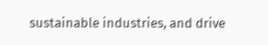sustainable industries, and drive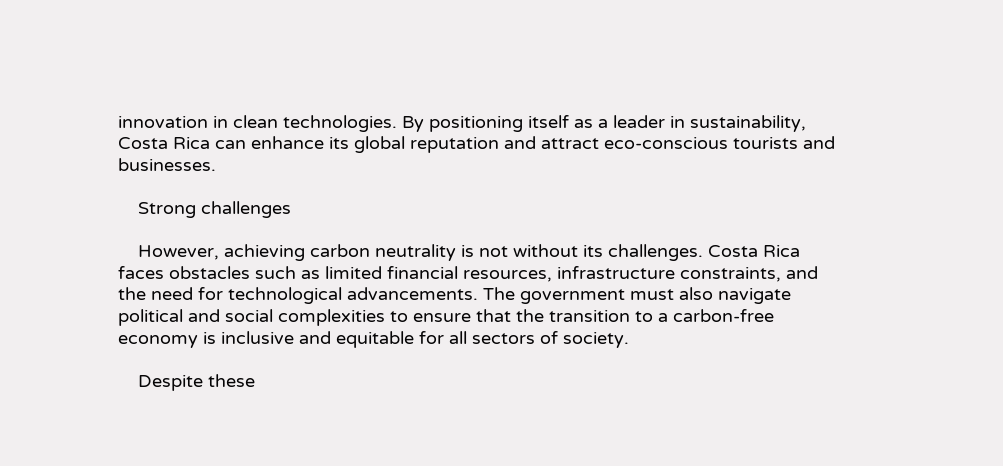innovation in clean technologies. By positioning itself as a leader in sustainability, Costa Rica can enhance its global reputation and attract eco-conscious tourists and businesses.

    Strong challenges

    However, achieving carbon neutrality is not without its challenges. Costa Rica faces obstacles such as limited financial resources, infrastructure constraints, and the need for technological advancements. The government must also navigate political and social complexities to ensure that the transition to a carbon-free economy is inclusive and equitable for all sectors of society.

    Despite these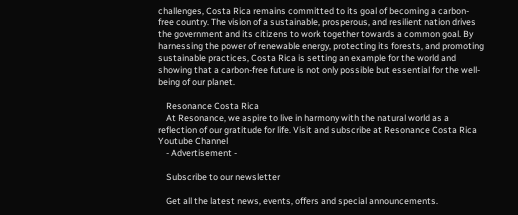challenges, Costa Rica remains committed to its goal of becoming a carbon-free country. The vision of a sustainable, prosperous, and resilient nation drives the government and its citizens to work together towards a common goal. By harnessing the power of renewable energy, protecting its forests, and promoting sustainable practices, Costa Rica is setting an example for the world and showing that a carbon-free future is not only possible but essential for the well-being of our planet.

    Resonance Costa Rica
    At Resonance, we aspire to live in harmony with the natural world as a reflection of our gratitude for life. Visit and subscribe at Resonance Costa Rica Youtube Channel
    - Advertisement -

    Subscribe to our newsletter

    Get all the latest news, events, offers and special announcements.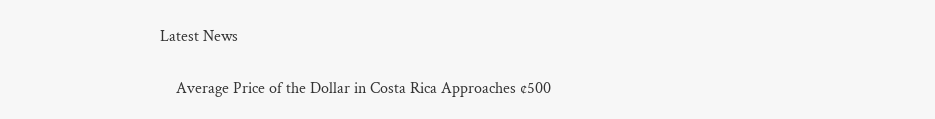Latest News

    Average Price of the Dollar in Costa Rica Approaches ¢500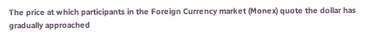The price at which participants in the Foreign Currency market (Monex) quote the dollar has gradually approached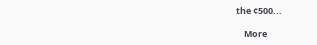the ¢500...

    More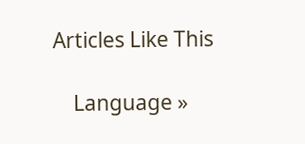Articles Like This

    Language »